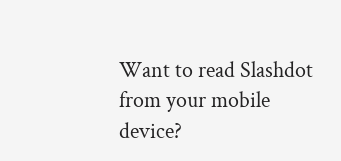Want to read Slashdot from your mobile device?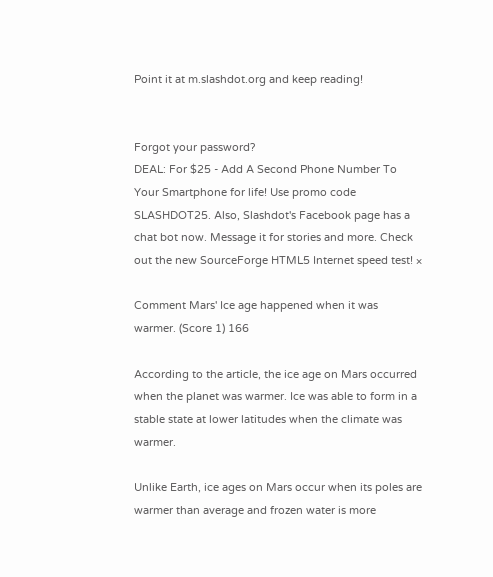Point it at m.slashdot.org and keep reading!


Forgot your password?
DEAL: For $25 - Add A Second Phone Number To Your Smartphone for life! Use promo code SLASHDOT25. Also, Slashdot's Facebook page has a chat bot now. Message it for stories and more. Check out the new SourceForge HTML5 Internet speed test! ×

Comment Mars' Ice age happened when it was warmer. (Score 1) 166

According to the article, the ice age on Mars occurred when the planet was warmer. Ice was able to form in a stable state at lower latitudes when the climate was warmer.

Unlike Earth, ice ages on Mars occur when its poles are warmer than average and frozen water is more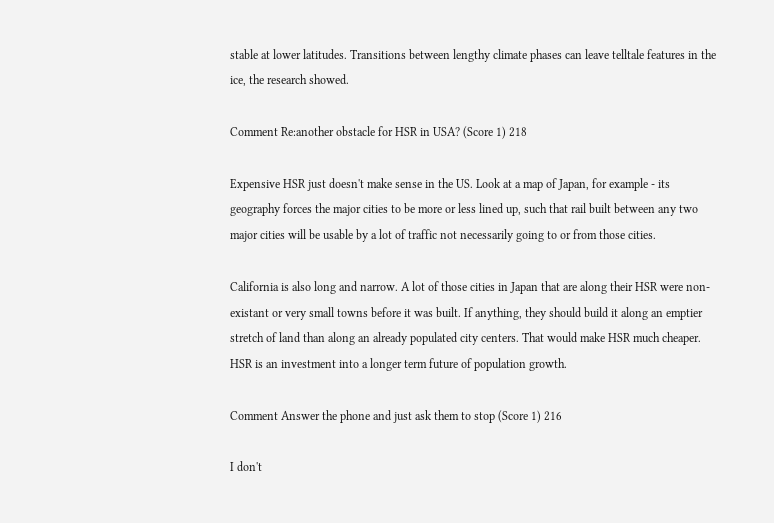stable at lower latitudes. Transitions between lengthy climate phases can leave telltale features in the ice, the research showed.

Comment Re:another obstacle for HSR in USA? (Score 1) 218

Expensive HSR just doesn't make sense in the US. Look at a map of Japan, for example - its geography forces the major cities to be more or less lined up, such that rail built between any two major cities will be usable by a lot of traffic not necessarily going to or from those cities.

California is also long and narrow. A lot of those cities in Japan that are along their HSR were non-existant or very small towns before it was built. If anything, they should build it along an emptier stretch of land than along an already populated city centers. That would make HSR much cheaper. HSR is an investment into a longer term future of population growth.

Comment Answer the phone and just ask them to stop (Score 1) 216

I don't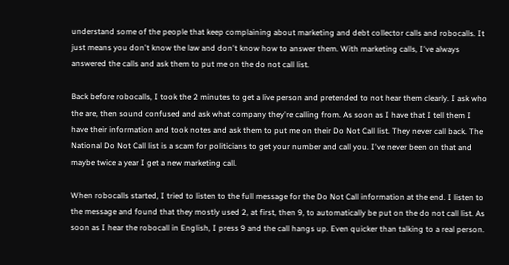understand some of the people that keep complaining about marketing and debt collector calls and robocalls. It just means you don't know the law and don't know how to answer them. With marketing calls, I've always answered the calls and ask them to put me on the do not call list.

Back before robocalls, I took the 2 minutes to get a live person and pretended to not hear them clearly. I ask who the are, then sound confused and ask what company they're calling from. As soon as I have that I tell them I have their information and took notes and ask them to put me on their Do Not Call list. They never call back. The National Do Not Call list is a scam for politicians to get your number and call you. I've never been on that and maybe twice a year I get a new marketing call.

When robocalls started, I tried to listen to the full message for the Do Not Call information at the end. I listen to the message and found that they mostly used 2, at first, then 9, to automatically be put on the do not call list. As soon as I hear the robocall in English, I press 9 and the call hangs up. Even quicker than talking to a real person.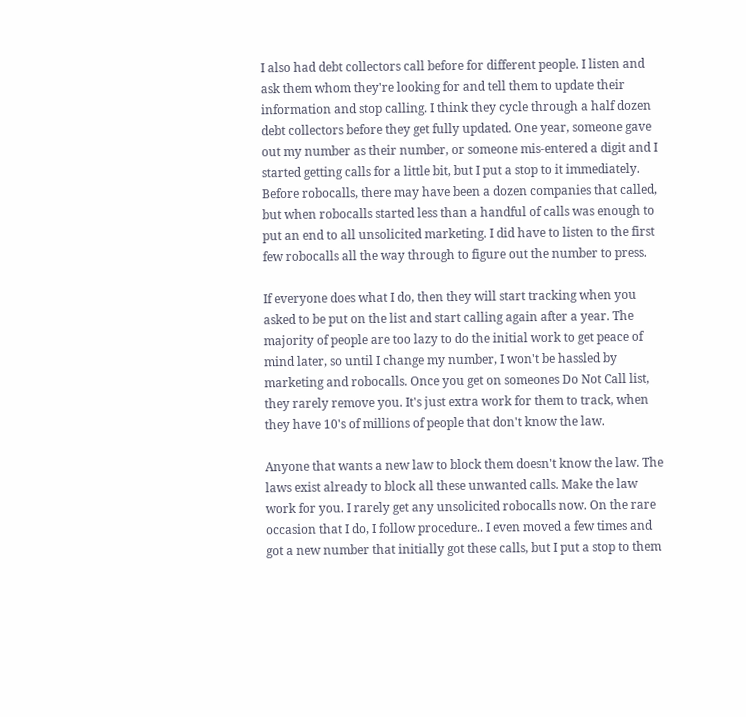I also had debt collectors call before for different people. I listen and ask them whom they're looking for and tell them to update their information and stop calling. I think they cycle through a half dozen debt collectors before they get fully updated. One year, someone gave out my number as their number, or someone mis-entered a digit and I started getting calls for a little bit, but I put a stop to it immediately. Before robocalls, there may have been a dozen companies that called, but when robocalls started less than a handful of calls was enough to put an end to all unsolicited marketing. I did have to listen to the first few robocalls all the way through to figure out the number to press.

If everyone does what I do, then they will start tracking when you asked to be put on the list and start calling again after a year. The majority of people are too lazy to do the initial work to get peace of mind later, so until I change my number, I won't be hassled by marketing and robocalls. Once you get on someones Do Not Call list, they rarely remove you. It's just extra work for them to track, when they have 10's of millions of people that don't know the law.

Anyone that wants a new law to block them doesn't know the law. The laws exist already to block all these unwanted calls. Make the law work for you. I rarely get any unsolicited robocalls now. On the rare occasion that I do, I follow procedure.. I even moved a few times and got a new number that initially got these calls, but I put a stop to them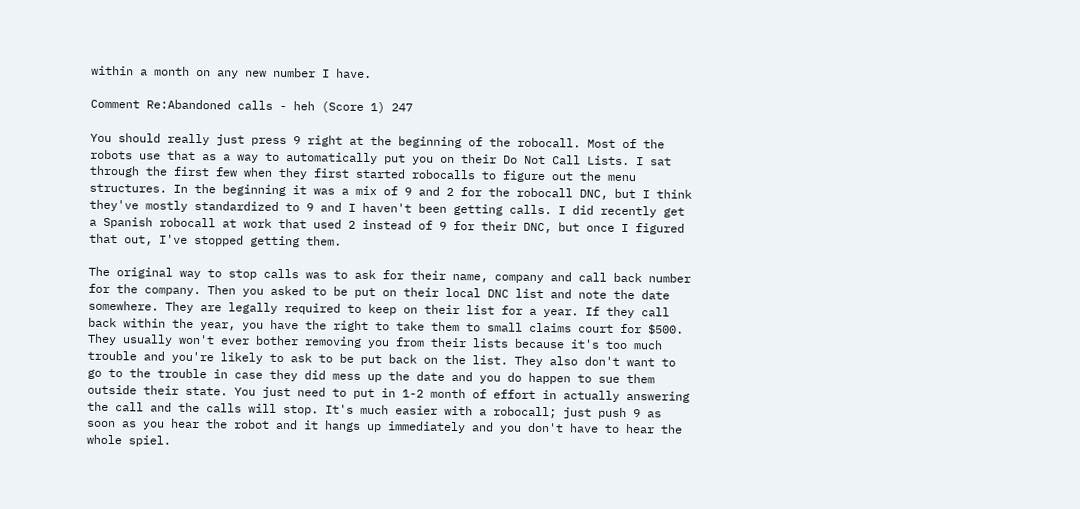within a month on any new number I have.

Comment Re:Abandoned calls - heh (Score 1) 247

You should really just press 9 right at the beginning of the robocall. Most of the robots use that as a way to automatically put you on their Do Not Call Lists. I sat through the first few when they first started robocalls to figure out the menu structures. In the beginning it was a mix of 9 and 2 for the robocall DNC, but I think they've mostly standardized to 9 and I haven't been getting calls. I did recently get a Spanish robocall at work that used 2 instead of 9 for their DNC, but once I figured that out, I've stopped getting them.

The original way to stop calls was to ask for their name, company and call back number for the company. Then you asked to be put on their local DNC list and note the date somewhere. They are legally required to keep on their list for a year. If they call back within the year, you have the right to take them to small claims court for $500. They usually won't ever bother removing you from their lists because it's too much trouble and you're likely to ask to be put back on the list. They also don't want to go to the trouble in case they did mess up the date and you do happen to sue them outside their state. You just need to put in 1-2 month of effort in actually answering the call and the calls will stop. It's much easier with a robocall; just push 9 as soon as you hear the robot and it hangs up immediately and you don't have to hear the whole spiel.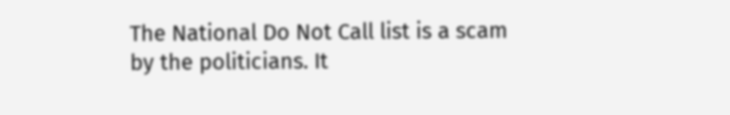The National Do Not Call list is a scam by the politicians. It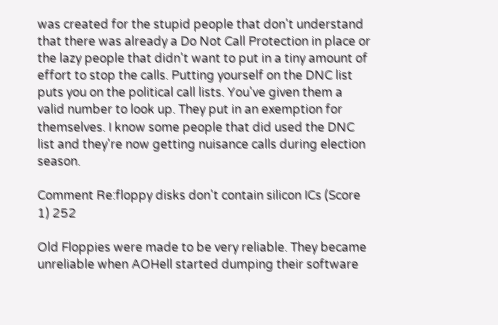was created for the stupid people that don't understand that there was already a Do Not Call Protection in place or the lazy people that didn't want to put in a tiny amount of effort to stop the calls. Putting yourself on the DNC list puts you on the political call lists. You've given them a valid number to look up. They put in an exemption for themselves. I know some people that did used the DNC list and they're now getting nuisance calls during election season.

Comment Re:floppy disks don't contain silicon ICs (Score 1) 252

Old Floppies were made to be very reliable. They became unreliable when AOHell started dumping their software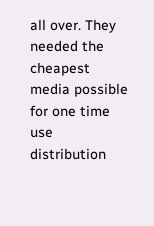all over. They needed the cheapest media possible for one time use distribution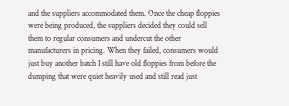and the suppliers accommodated them. Once the cheap floppies were being produced, the suppliers decided they could sell them to regular consumers and undercut the other manufacturers in pricing. When they failed, consumers would just buy another batch I still have old floppies from before the dumping that were quiet heavily used and still read just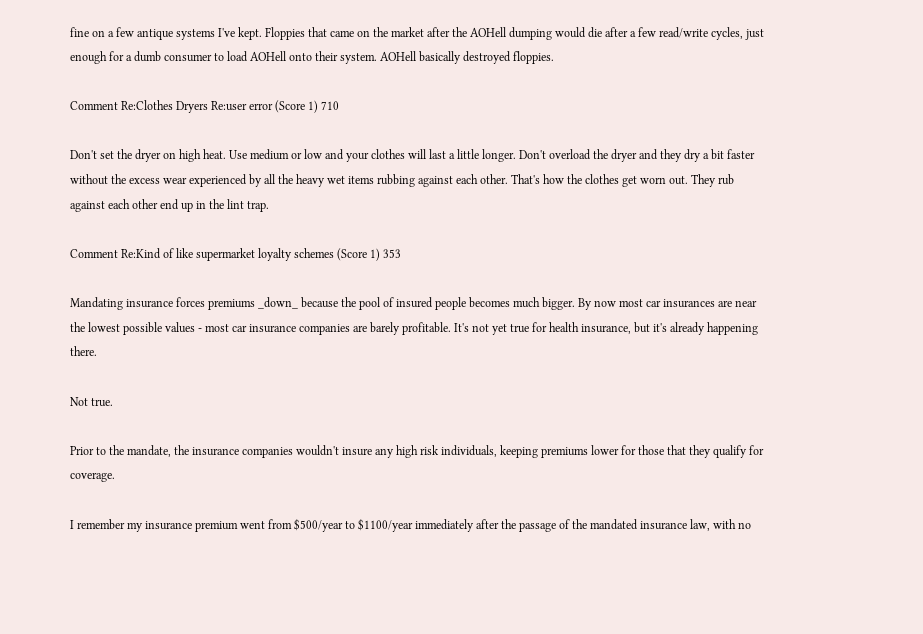fine on a few antique systems I've kept. Floppies that came on the market after the AOHell dumping would die after a few read/write cycles, just enough for a dumb consumer to load AOHell onto their system. AOHell basically destroyed floppies.

Comment Re:Clothes Dryers Re:user error (Score 1) 710

Don't set the dryer on high heat. Use medium or low and your clothes will last a little longer. Don't overload the dryer and they dry a bit faster without the excess wear experienced by all the heavy wet items rubbing against each other. That's how the clothes get worn out. They rub against each other end up in the lint trap.

Comment Re:Kind of like supermarket loyalty schemes (Score 1) 353

Mandating insurance forces premiums _down_ because the pool of insured people becomes much bigger. By now most car insurances are near the lowest possible values - most car insurance companies are barely profitable. It's not yet true for health insurance, but it's already happening there.

Not true.

Prior to the mandate, the insurance companies wouldn't insure any high risk individuals, keeping premiums lower for those that they qualify for coverage.

I remember my insurance premium went from $500/year to $1100/year immediately after the passage of the mandated insurance law, with no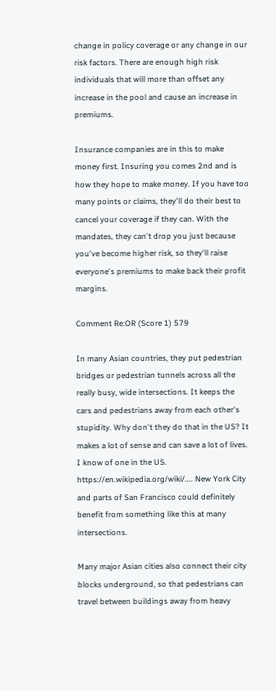change in policy coverage or any change in our risk factors. There are enough high risk individuals that will more than offset any increase in the pool and cause an increase in premiums.

Insurance companies are in this to make money first. Insuring you comes 2nd and is how they hope to make money. If you have too many points or claims, they'll do their best to cancel your coverage if they can. With the mandates, they can't drop you just because you've become higher risk, so they'll raise everyone's premiums to make back their profit margins.

Comment Re:OR (Score 1) 579

In many Asian countries, they put pedestrian bridges or pedestrian tunnels across all the really busy, wide intersections. It keeps the cars and pedestrians away from each other's stupidity. Why don't they do that in the US? It makes a lot of sense and can save a lot of lives. I know of one in the US. https://en.wikipedia.org/wiki/.... New York City and parts of San Francisco could definitely benefit from something like this at many intersections.

Many major Asian cities also connect their city blocks underground, so that pedestrians can travel between buildings away from heavy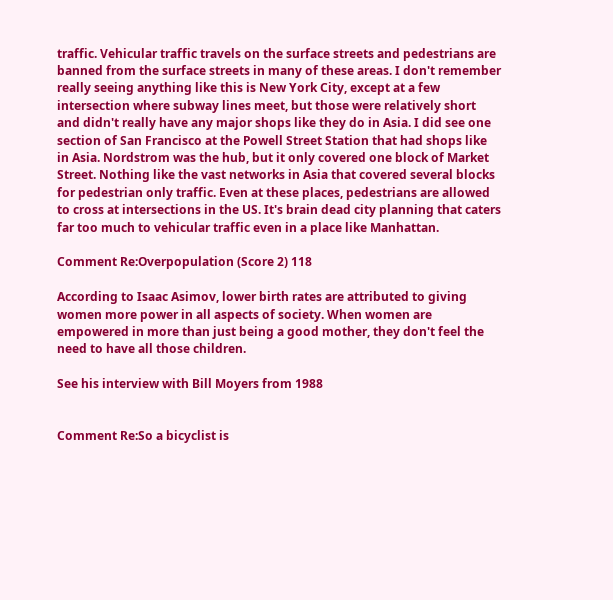traffic. Vehicular traffic travels on the surface streets and pedestrians are banned from the surface streets in many of these areas. I don't remember really seeing anything like this is New York City, except at a few intersection where subway lines meet, but those were relatively short and didn't really have any major shops like they do in Asia. I did see one section of San Francisco at the Powell Street Station that had shops like in Asia. Nordstrom was the hub, but it only covered one block of Market Street. Nothing like the vast networks in Asia that covered several blocks for pedestrian only traffic. Even at these places, pedestrians are allowed to cross at intersections in the US. It's brain dead city planning that caters far too much to vehicular traffic even in a place like Manhattan.

Comment Re:Overpopulation (Score 2) 118

According to Isaac Asimov, lower birth rates are attributed to giving women more power in all aspects of society. When women are empowered in more than just being a good mother, they don't feel the need to have all those children.

See his interview with Bill Moyers from 1988


Comment Re:So a bicyclist is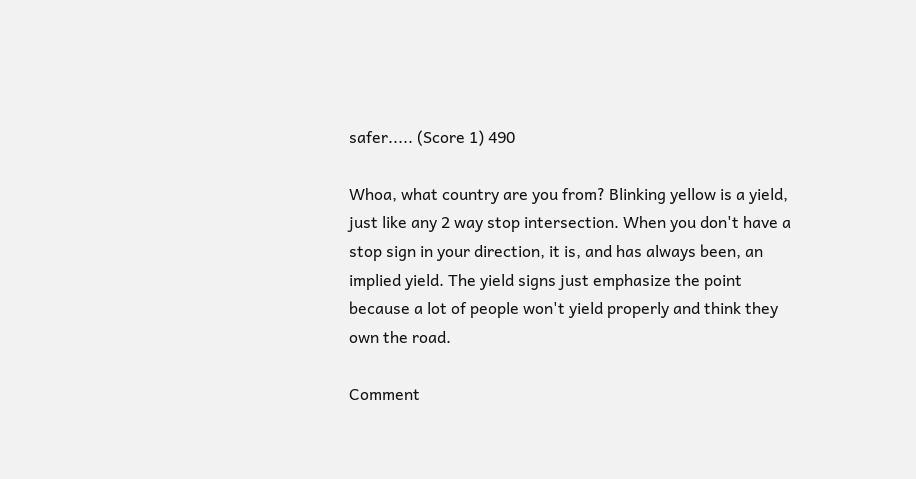safer..... (Score 1) 490

Whoa, what country are you from? Blinking yellow is a yield, just like any 2 way stop intersection. When you don't have a stop sign in your direction, it is, and has always been, an implied yield. The yield signs just emphasize the point because a lot of people won't yield properly and think they own the road.

Comment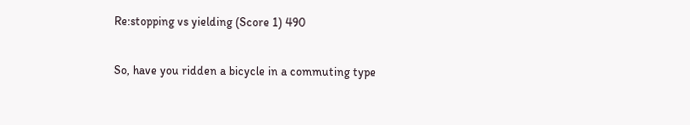Re:stopping vs yielding (Score 1) 490

So, have you ridden a bicycle in a commuting type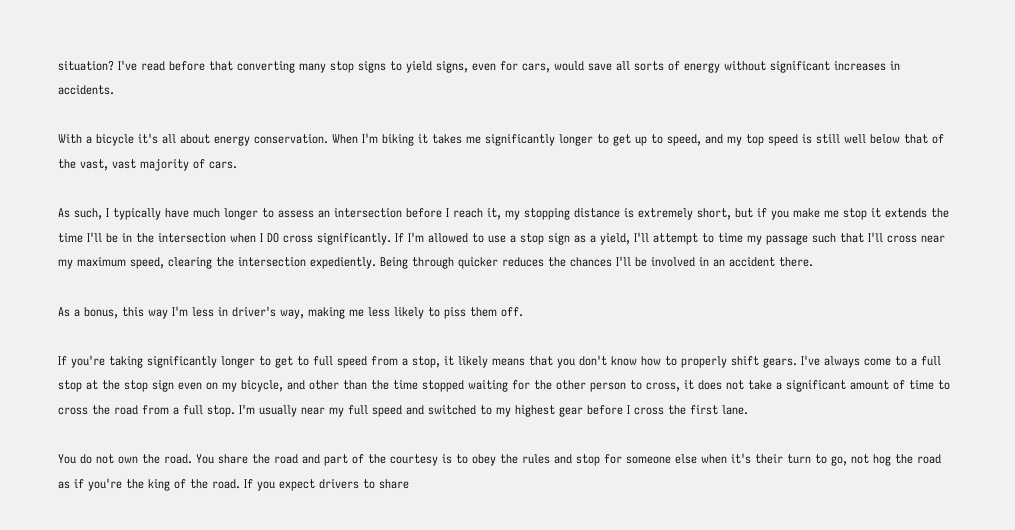situation? I've read before that converting many stop signs to yield signs, even for cars, would save all sorts of energy without significant increases in accidents.

With a bicycle it's all about energy conservation. When I'm biking it takes me significantly longer to get up to speed, and my top speed is still well below that of the vast, vast majority of cars.

As such, I typically have much longer to assess an intersection before I reach it, my stopping distance is extremely short, but if you make me stop it extends the time I'll be in the intersection when I DO cross significantly. If I'm allowed to use a stop sign as a yield, I'll attempt to time my passage such that I'll cross near my maximum speed, clearing the intersection expediently. Being through quicker reduces the chances I'll be involved in an accident there.

As a bonus, this way I'm less in driver's way, making me less likely to piss them off.

If you're taking significantly longer to get to full speed from a stop, it likely means that you don't know how to properly shift gears. I've always come to a full stop at the stop sign even on my bicycle, and other than the time stopped waiting for the other person to cross, it does not take a significant amount of time to cross the road from a full stop. I'm usually near my full speed and switched to my highest gear before I cross the first lane.

You do not own the road. You share the road and part of the courtesy is to obey the rules and stop for someone else when it's their turn to go, not hog the road as if you're the king of the road. If you expect drivers to share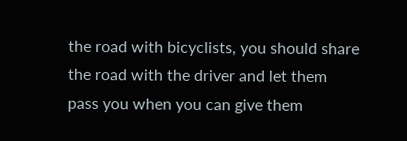the road with bicyclists, you should share the road with the driver and let them pass you when you can give them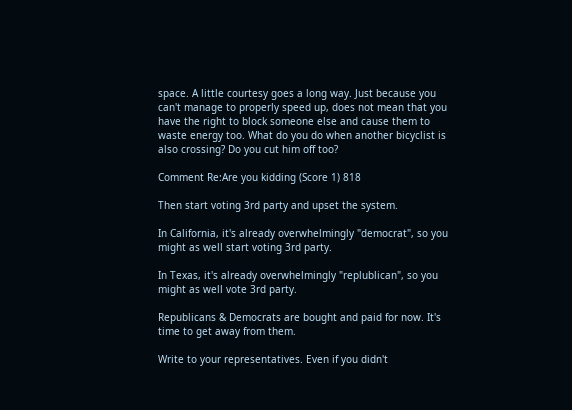space. A little courtesy goes a long way. Just because you can't manage to properly speed up, does not mean that you have the right to block someone else and cause them to waste energy too. What do you do when another bicyclist is also crossing? Do you cut him off too?

Comment Re:Are you kidding (Score 1) 818

Then start voting 3rd party and upset the system.

In California, it's already overwhelmingly "democrat", so you might as well start voting 3rd party.

In Texas, it's already overwhelmingly "replublican", so you might as well vote 3rd party.

Republicans & Democrats are bought and paid for now. It's time to get away from them.

Write to your representatives. Even if you didn't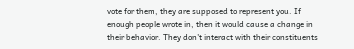vote for them, they are supposed to represent you. If enough people wrote in, then it would cause a change in their behavior. They don't interact with their constituents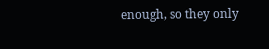enough, so they only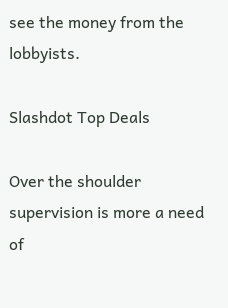see the money from the lobbyists.

Slashdot Top Deals

Over the shoulder supervision is more a need of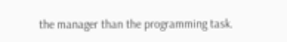the manager than the programming task.